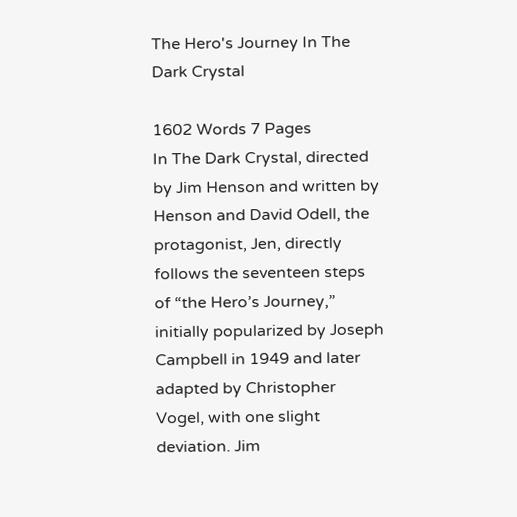The Hero's Journey In The Dark Crystal

1602 Words 7 Pages
In The Dark Crystal, directed by Jim Henson and written by Henson and David Odell, the protagonist, Jen, directly follows the seventeen steps of “the Hero’s Journey,” initially popularized by Joseph Campbell in 1949 and later adapted by Christopher Vogel, with one slight deviation. Jim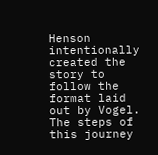Henson intentionally created the story to follow the format laid out by Vogel. The steps of this journey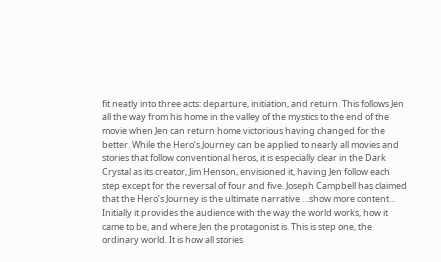fit neatly into three acts: departure, initiation, and return. This follows Jen all the way from his home in the valley of the mystics to the end of the movie when Jen can return home victorious having changed for the better. While the Hero’s Journey can be applied to nearly all movies and stories that follow conventional heros, it is especially clear in the Dark Crystal as its creator, Jim Henson, envisioned it, having Jen follow each step except for the reversal of four and five. Joseph Campbell has claimed that the Hero’s Journey is the ultimate narrative …show more content…
Initially it provides the audience with the way the world works, how it came to be, and where Jen the protagonist is. This is step one, the ordinary world. It is how all stories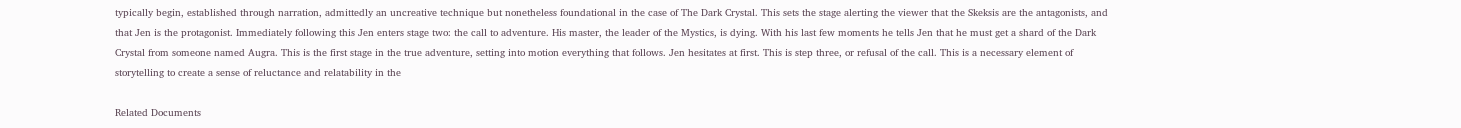typically begin, established through narration, admittedly an uncreative technique but nonetheless foundational in the case of The Dark Crystal. This sets the stage alerting the viewer that the Skeksis are the antagonists, and that Jen is the protagonist. Immediately following this Jen enters stage two: the call to adventure. His master, the leader of the Mystics, is dying. With his last few moments he tells Jen that he must get a shard of the Dark Crystal from someone named Augra. This is the first stage in the true adventure, setting into motion everything that follows. Jen hesitates at first. This is step three, or refusal of the call. This is a necessary element of storytelling to create a sense of reluctance and relatability in the

Related Documents